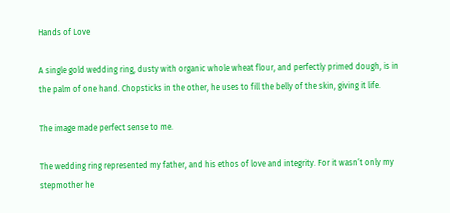Hands of Love

A single gold wedding ring, dusty with organic whole wheat flour, and perfectly primed dough, is in the palm of one hand. Chopsticks in the other, he uses to fill the belly of the skin, giving it life.

The image made perfect sense to me.

The wedding ring represented my father, and his ethos of love and integrity. For it wasn’t only my stepmother he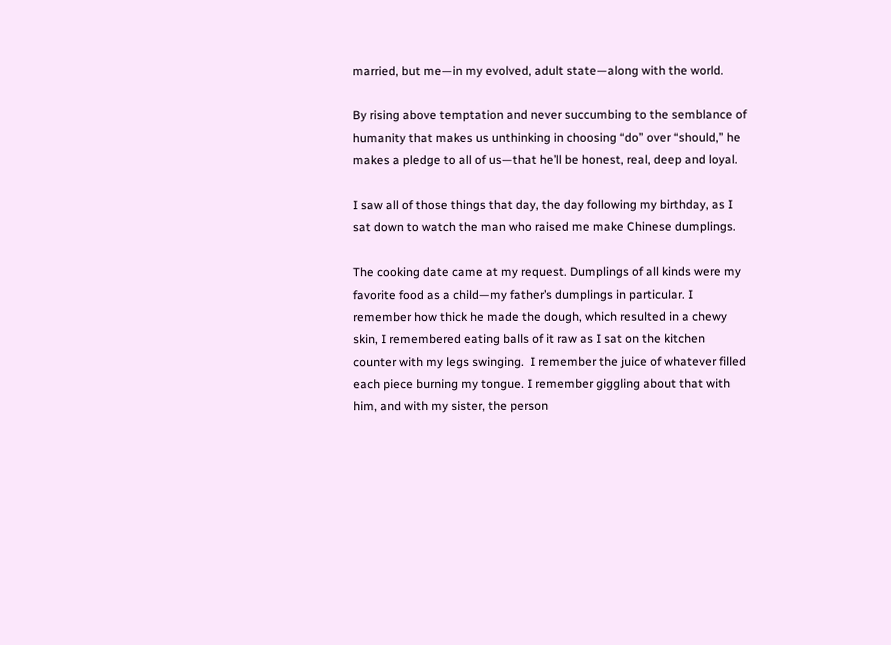married, but me—in my evolved, adult state—along with the world.

By rising above temptation and never succumbing to the semblance of humanity that makes us unthinking in choosing “do” over “should,” he makes a pledge to all of us—that he’ll be honest, real, deep and loyal.

I saw all of those things that day, the day following my birthday, as I sat down to watch the man who raised me make Chinese dumplings.

The cooking date came at my request. Dumplings of all kinds were my favorite food as a child—my father’s dumplings in particular. I remember how thick he made the dough, which resulted in a chewy skin, I remembered eating balls of it raw as I sat on the kitchen counter with my legs swinging.  I remember the juice of whatever filled each piece burning my tongue. I remember giggling about that with him, and with my sister, the person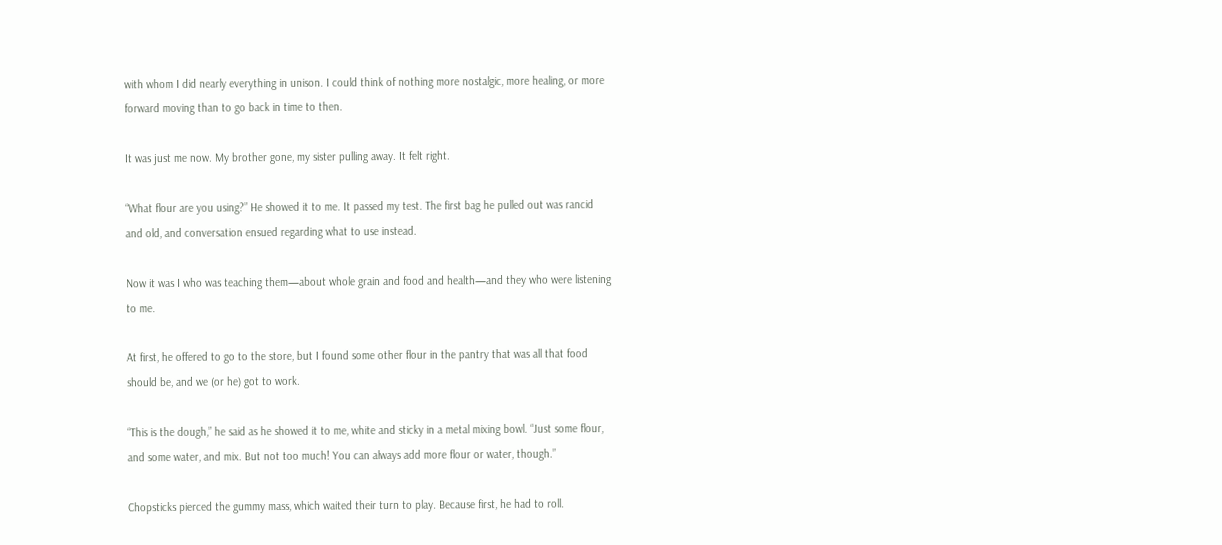with whom I did nearly everything in unison. I could think of nothing more nostalgic, more healing, or more forward moving than to go back in time to then.

It was just me now. My brother gone, my sister pulling away. It felt right.

“What flour are you using?” He showed it to me. It passed my test. The first bag he pulled out was rancid and old, and conversation ensued regarding what to use instead.

Now it was I who was teaching them—about whole grain and food and health—and they who were listening to me.

At first, he offered to go to the store, but I found some other flour in the pantry that was all that food should be, and we (or he) got to work.

“This is the dough,” he said as he showed it to me, white and sticky in a metal mixing bowl. “Just some flour, and some water, and mix. But not too much! You can always add more flour or water, though.”

Chopsticks pierced the gummy mass, which waited their turn to play. Because first, he had to roll.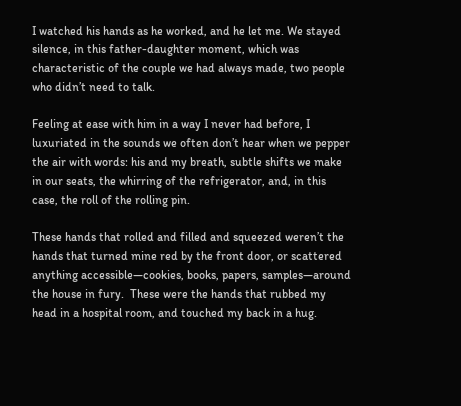I watched his hands as he worked, and he let me. We stayed silence, in this father-daughter moment, which was characteristic of the couple we had always made, two people who didn’t need to talk.

Feeling at ease with him in a way I never had before, I luxuriated in the sounds we often don’t hear when we pepper the air with words: his and my breath, subtle shifts we make in our seats, the whirring of the refrigerator, and, in this case, the roll of the rolling pin.

These hands that rolled and filled and squeezed weren’t the hands that turned mine red by the front door, or scattered anything accessible—cookies, books, papers, samples—around the house in fury.  These were the hands that rubbed my head in a hospital room, and touched my back in a hug.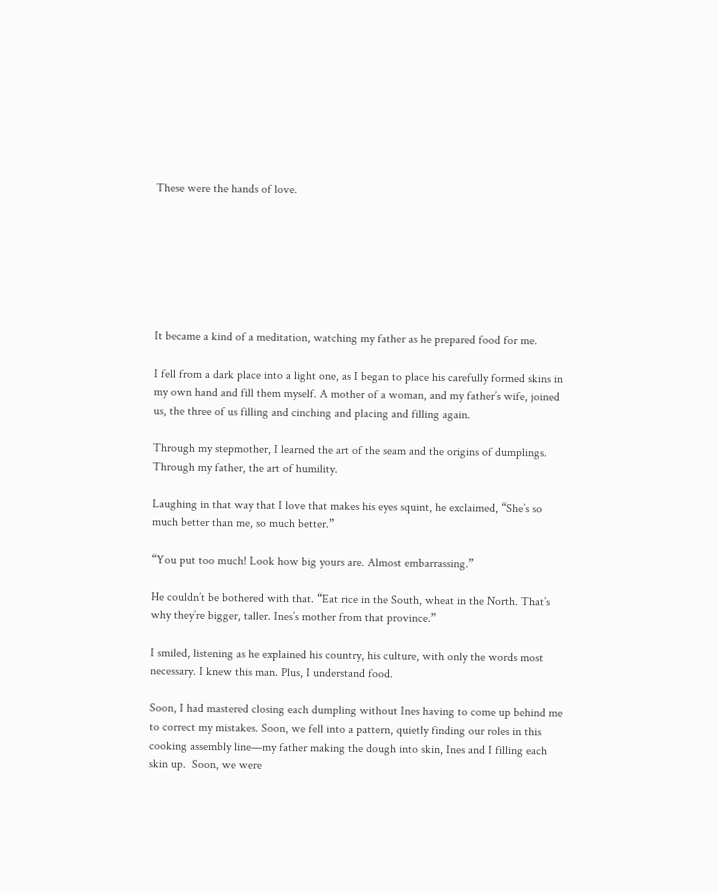These were the hands of love.







It became a kind of a meditation, watching my father as he prepared food for me.

I fell from a dark place into a light one, as I began to place his carefully formed skins in my own hand and fill them myself. A mother of a woman, and my father’s wife, joined us, the three of us filling and cinching and placing and filling again.

Through my stepmother, I learned the art of the seam and the origins of dumplings. Through my father, the art of humility.

Laughing in that way that I love that makes his eyes squint, he exclaimed, “She’s so much better than me, so much better.”

“You put too much! Look how big yours are. Almost embarrassing.”

He couldn’t be bothered with that. “Eat rice in the South, wheat in the North. That’s why they’re bigger, taller. Ines’s mother from that province.”

I smiled, listening as he explained his country, his culture, with only the words most necessary. I knew this man. Plus, I understand food.

Soon, I had mastered closing each dumpling without Ines having to come up behind me to correct my mistakes. Soon, we fell into a pattern, quietly finding our roles in this cooking assembly line—my father making the dough into skin, Ines and I filling each skin up.  Soon, we were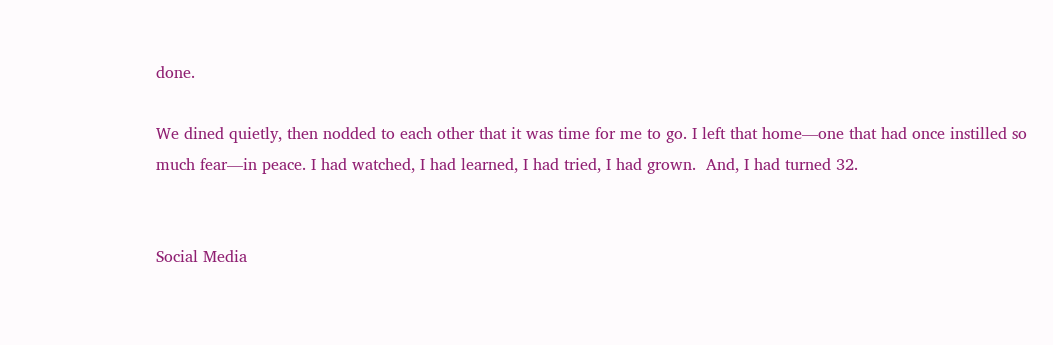done.

We dined quietly, then nodded to each other that it was time for me to go. I left that home—one that had once instilled so much fear—in peace. I had watched, I had learned, I had tried, I had grown.  And, I had turned 32.


Social Media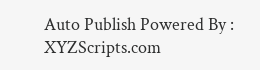Auto Publish Powered By : XYZScripts.com